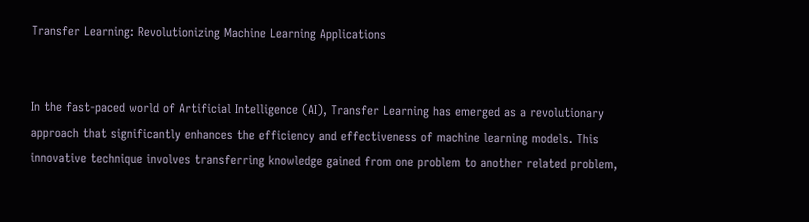Transfer Learning: Revolutionizing Machine Learning Applications


In the fast-paced world of Artificial Intelligence (AI), Transfer Learning has emerged as a revolutionary approach that significantly enhances the efficiency and effectiveness of machine learning models. This innovative technique involves transferring knowledge gained from one problem to another related problem,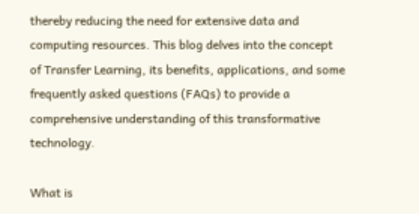thereby reducing the need for extensive data and computing resources. This blog delves into the concept of Transfer Learning, its benefits, applications, and some frequently asked questions (FAQs) to provide a comprehensive understanding of this transformative technology.

What is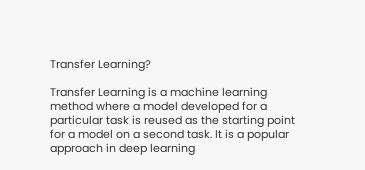Transfer Learning?

Transfer Learning is a machine learning method where a model developed for a particular task is reused as the starting point for a model on a second task. It is a popular approach in deep learning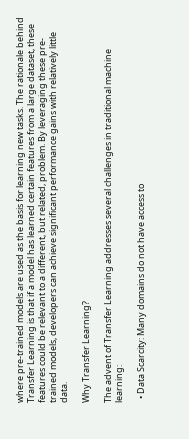where pre-trained models are used as the basis for learning new tasks. The rationale behind Transfer Learning is that if a model has learned certain features from a large dataset, these features could be relevant to a different, but related, problem. By leveraging these pre-trained models, developers can achieve significant performance gains with relatively little data.

Why Transfer Learning?

The advent of Transfer Learning addresses several challenges in traditional machine learning:

  • Data Scarcity: Many domains do not have access to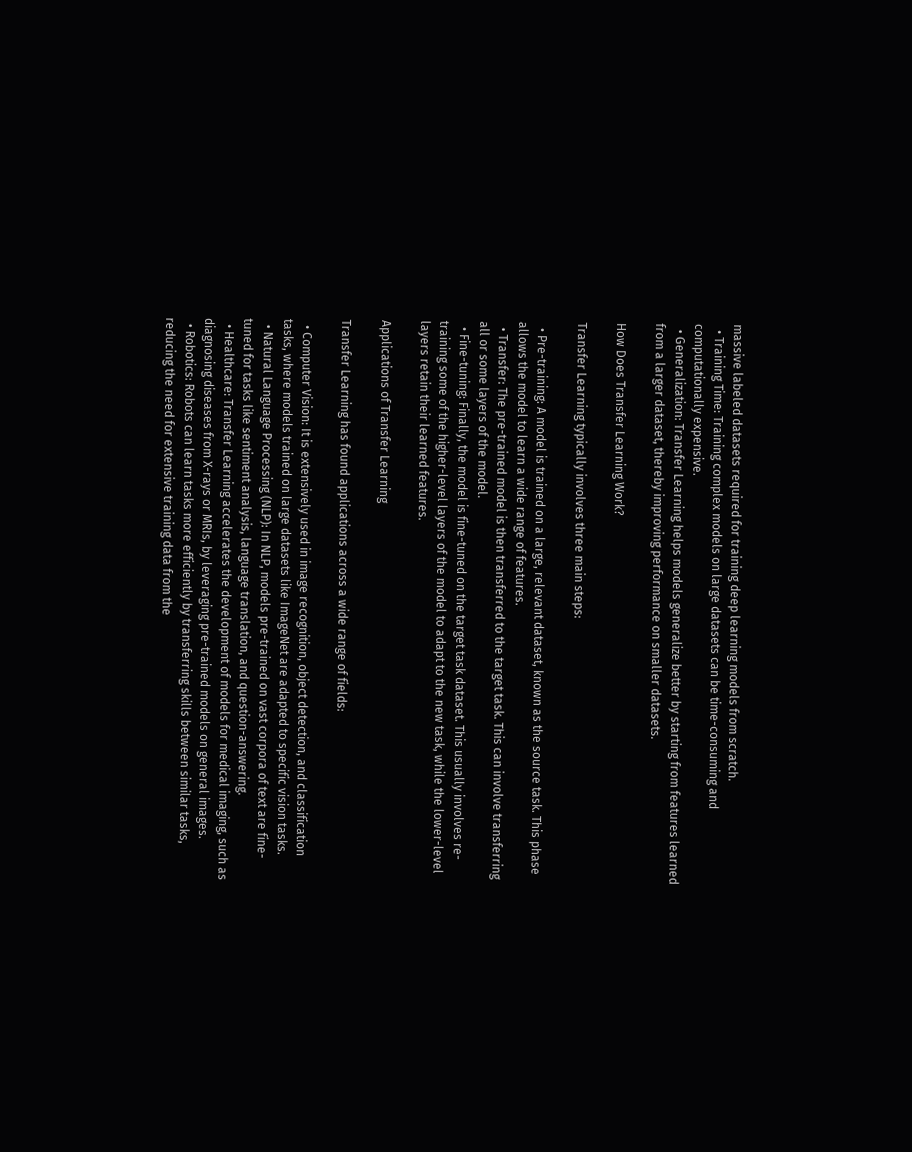massive labeled datasets required for training deep learning models from scratch.
  • Training Time: Training complex models on large datasets can be time-consuming and computationally expensive.
  • Generalization: Transfer Learning helps models generalize better by starting from features learned from a larger dataset, thereby improving performance on smaller datasets.

How Does Transfer Learning Work?

Transfer Learning typically involves three main steps:

  • Pre-training: A model is trained on a large, relevant dataset, known as the source task. This phase allows the model to learn a wide range of features.
  • Transfer: The pre-trained model is then transferred to the target task. This can involve transferring all or some layers of the model.
  • Fine-tuning: Finally, the model is fine-tuned on the target task dataset. This usually involves re-training some of the higher-level layers of the model to adapt to the new task, while the lower-level layers retain their learned features.

Applications of Transfer Learning

Transfer Learning has found applications across a wide range of fields:

  • Computer Vision: It is extensively used in image recognition, object detection, and classification tasks, where models trained on large datasets like ImageNet are adapted to specific vision tasks.
  • Natural Language Processing (NLP): In NLP, models pre-trained on vast corpora of text are fine-tuned for tasks like sentiment analysis, language translation, and question-answering.
  • Healthcare: Transfer Learning accelerates the development of models for medical imaging, such as diagnosing diseases from X-rays or MRIs, by leveraging pre-trained models on general images.
  • Robotics: Robots can learn tasks more efficiently by transferring skills between similar tasks, reducing the need for extensive training data from the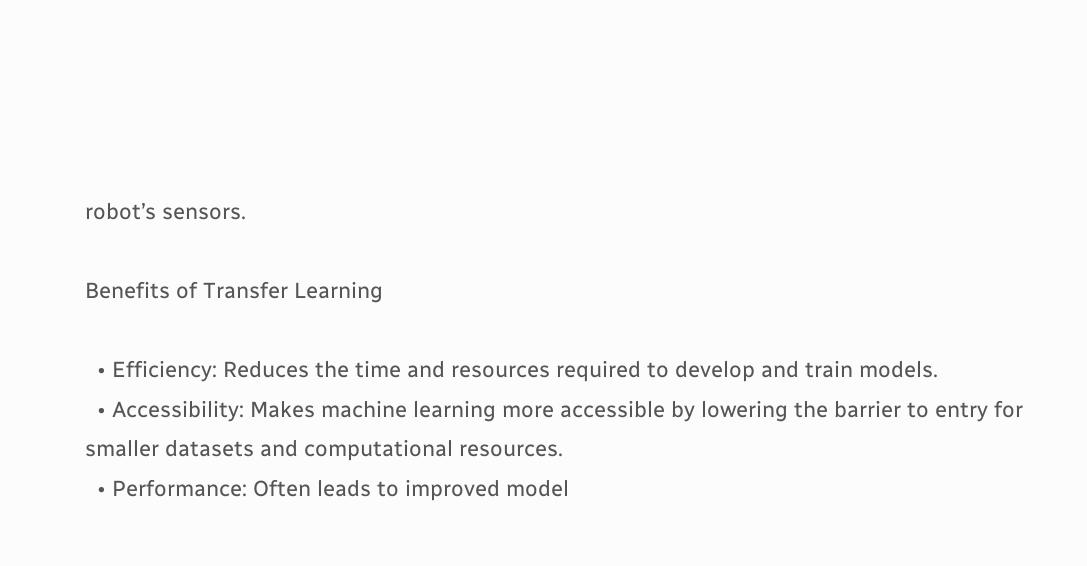robot’s sensors.

Benefits of Transfer Learning

  • Efficiency: Reduces the time and resources required to develop and train models.
  • Accessibility: Makes machine learning more accessible by lowering the barrier to entry for smaller datasets and computational resources.
  • Performance: Often leads to improved model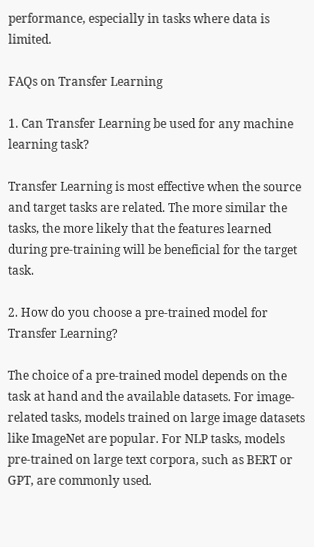performance, especially in tasks where data is limited.

FAQs on Transfer Learning

1. Can Transfer Learning be used for any machine learning task?

Transfer Learning is most effective when the source and target tasks are related. The more similar the tasks, the more likely that the features learned during pre-training will be beneficial for the target task.

2. How do you choose a pre-trained model for Transfer Learning?

The choice of a pre-trained model depends on the task at hand and the available datasets. For image-related tasks, models trained on large image datasets like ImageNet are popular. For NLP tasks, models pre-trained on large text corpora, such as BERT or GPT, are commonly used.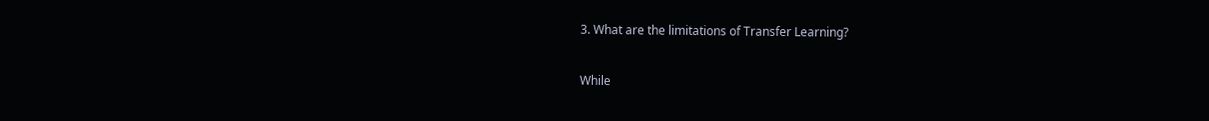3. What are the limitations of Transfer Learning?

While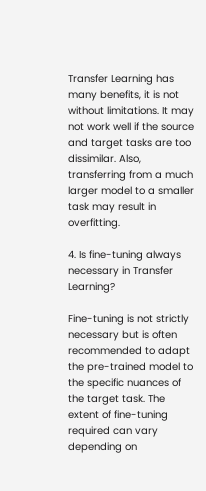Transfer Learning has many benefits, it is not without limitations. It may not work well if the source and target tasks are too dissimilar. Also, transferring from a much larger model to a smaller task may result in overfitting.

4. Is fine-tuning always necessary in Transfer Learning?

Fine-tuning is not strictly necessary but is often recommended to adapt the pre-trained model to the specific nuances of the target task. The extent of fine-tuning required can vary depending on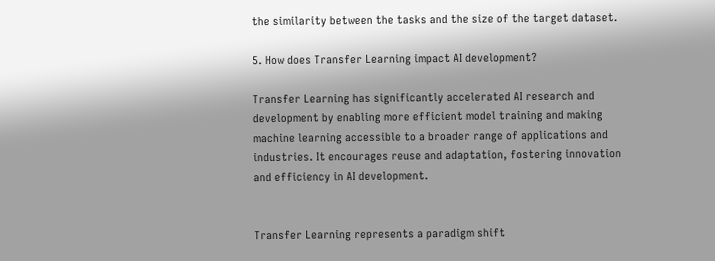the similarity between the tasks and the size of the target dataset.

5. How does Transfer Learning impact AI development?

Transfer Learning has significantly accelerated AI research and development by enabling more efficient model training and making machine learning accessible to a broader range of applications and industries. It encourages reuse and adaptation, fostering innovation and efficiency in AI development.


Transfer Learning represents a paradigm shift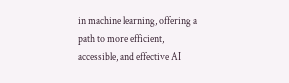in machine learning, offering a path to more efficient, accessible, and effective AI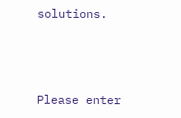solutions.



Please enter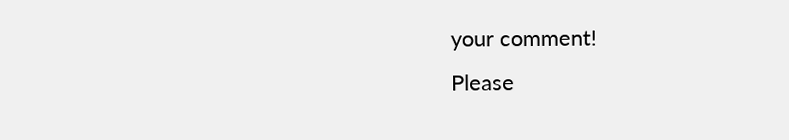your comment!
Please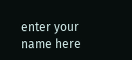enter your name here